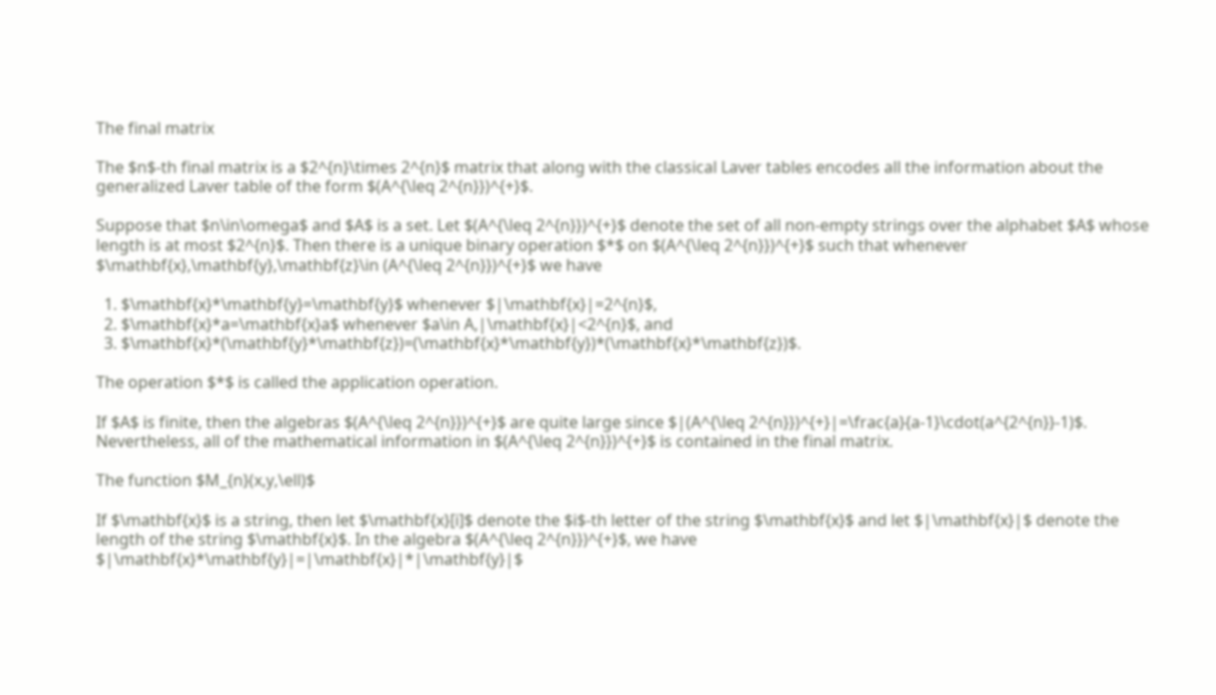The final matrix

The $n$-th final matrix is a $2^{n}\times 2^{n}$ matrix that along with the classical Laver tables encodes all the information about the generalized Laver table of the form $(A^{\leq 2^{n}})^{+}$.

Suppose that $n\in\omega$ and $A$ is a set. Let $(A^{\leq 2^{n}})^{+}$ denote the set of all non-empty strings over the alphabet $A$ whose length is at most $2^{n}$. Then there is a unique binary operation $*$ on $(A^{\leq 2^{n}})^{+}$ such that whenever $\mathbf{x},\mathbf{y},\mathbf{z}\in (A^{\leq 2^{n}})^{+}$ we have

  1. $\mathbf{x}*\mathbf{y}=\mathbf{y}$ whenever $|\mathbf{x}|=2^{n}$,
  2. $\mathbf{x}*a=\mathbf{x}a$ whenever $a\in A,|\mathbf{x}|<2^{n}$, and
  3. $\mathbf{x}*(\mathbf{y}*\mathbf{z})=(\mathbf{x}*\mathbf{y})*(\mathbf{x}*\mathbf{z})$.

The operation $*$ is called the application operation.

If $A$ is finite, then the algebras $(A^{\leq 2^{n}})^{+}$ are quite large since $|(A^{\leq 2^{n}})^{+}|=\frac{a}{a-1}\cdot(a^{2^{n}}-1)$. Nevertheless, all of the mathematical information in $(A^{\leq 2^{n}})^{+}$ is contained in the final matrix.

The function $M_{n}(x,y,\ell)$

If $\mathbf{x}$ is a string, then let $\mathbf{x}[i]$ denote the $i$-th letter of the string $\mathbf{x}$ and let $|\mathbf{x}|$ denote the length of the string $\mathbf{x}$. In the algebra $(A^{\leq 2^{n}})^{+}$, we have
$|\mathbf{x}*\mathbf{y}|=|\mathbf{x}|*|\mathbf{y}|$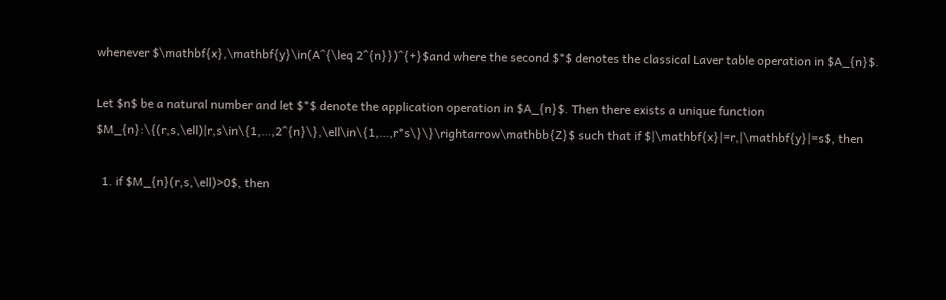whenever $\mathbf{x},\mathbf{y}\in(A^{\leq 2^{n}})^{+}$and where the second $*$ denotes the classical Laver table operation in $A_{n}$.

Let $n$ be a natural number and let $*$ denote the application operation in $A_{n}$. Then there exists a unique function $M_{n}:\{(r,s,\ell)|r,s\in\{1,…,2^{n}\},\ell\in\{1,…,r*s\}\}\rightarrow\mathbb{Z}$ such that if $|\mathbf{x}|=r,|\mathbf{y}|=s$, then

  1. if $M_{n}(r,s,\ell)>0$, then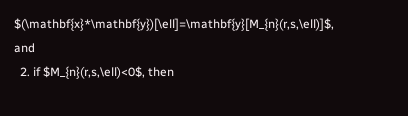$(\mathbf{x}*\mathbf{y})[\ell]=\mathbf{y}[M_{n}(r,s,\ell)]$, and
  2. if $M_{n}(r,s,\ell)<0$, then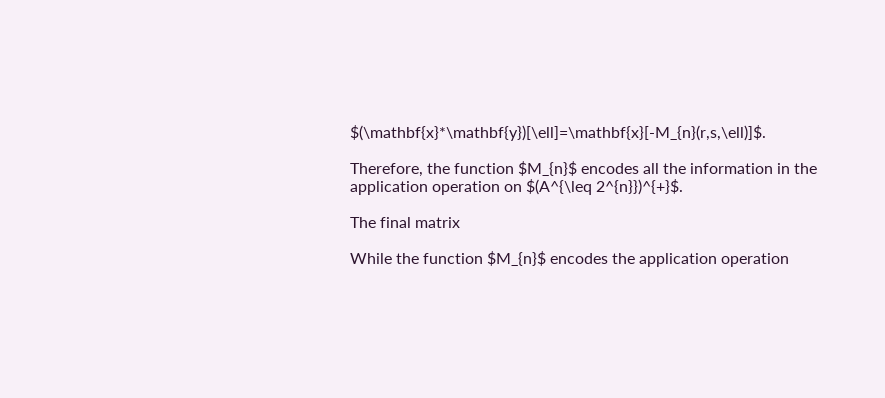$(\mathbf{x}*\mathbf{y})[\ell]=\mathbf{x}[-M_{n}(r,s,\ell)]$.

Therefore, the function $M_{n}$ encodes all the information in the application operation on $(A^{\leq 2^{n}})^{+}$.

The final matrix

While the function $M_{n}$ encodes the application operation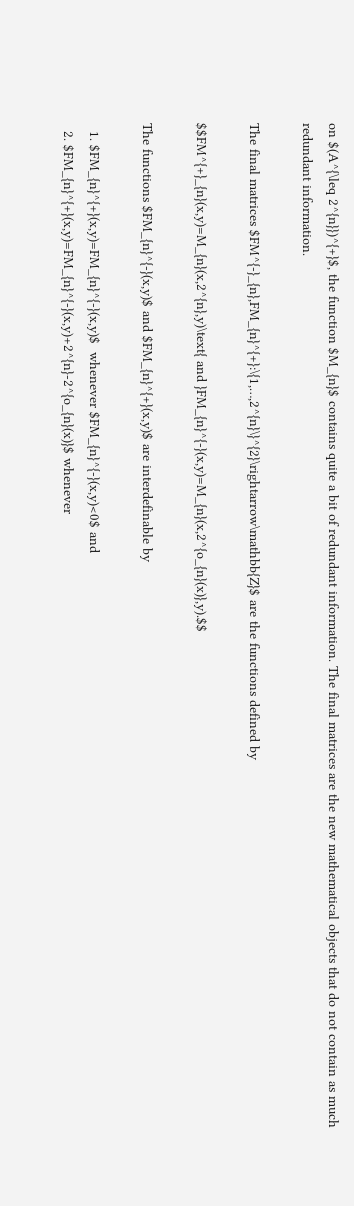on $(A^{\leq 2^{n}})^{+}$, the function $M_{n}$ contains quite a bit of redundant information. The final matrices are the new mathematical objects that do not contain as much redundant information.

The final matrices $FM^{-}_{n},FM_{n}^{+}:\{1,…,2^{n}\}^{2}\rightarrow\mathbb{Z}$ are the functions defined by

$$FM^{+}_{n}(x,y)=M_{n}(x,2^{n},y)\text{ and }FM_{n}^{-}(x,y)=M_{n}(x,2^{o_{n}(x)},y).$$

The functions $FM_{n}^{-}(x,y)$ and $FM_{n}^{+}(x,y)$ are interdefinable by

  1. $FM_{n}^{+}(x,y)=FM_{n}^{-}(x,y)$  whenever $FM_{n}^{-}(x,y)<0$ and
  2. $FM_{n}^{+}(x,y)=FM_{n}^{-}(x,y)+2^{n}-2^{o_{n}(x)}$ whenever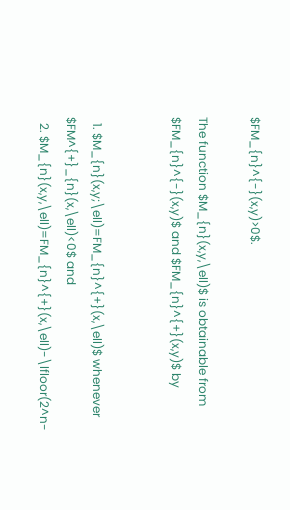$FM_{n}^{-}(x,y)>0$.

The function $M_{n}(x,y,\ell)$ is obtainable from $FM_{n}^{-}(x,y)$ and $FM_{n}^{+}(x,y)$ by


  1. $M_{n}(x,y;\ell)=FM_{n}^{+}(x,\ell)$ whenever $FM^{+}_{n}(x,\ell)<0$ and
  2. $M_{n}(x,y,\ell)=FM_{n}^{+}(x,\ell)-\lfloor(2^n-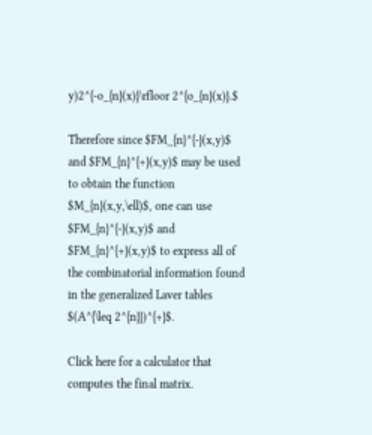y)2^{-o_{n}(x)}\rfloor 2^{o_{n}(x)}.$

Therefore since $FM_{n}^{-}(x,y)$ and $FM_{n}^{+}(x,y)$ may be used to obtain the function $M_{n}(x,y,\ell)$, one can use $FM_{n}^{-}(x,y)$ and $FM_{n}^{+}(x,y)$ to express all of the combinatorial information found in the generalized Laver tables $(A^{\leq 2^{n}})^{+}$.

Click here for a calculator that computes the final matrix.